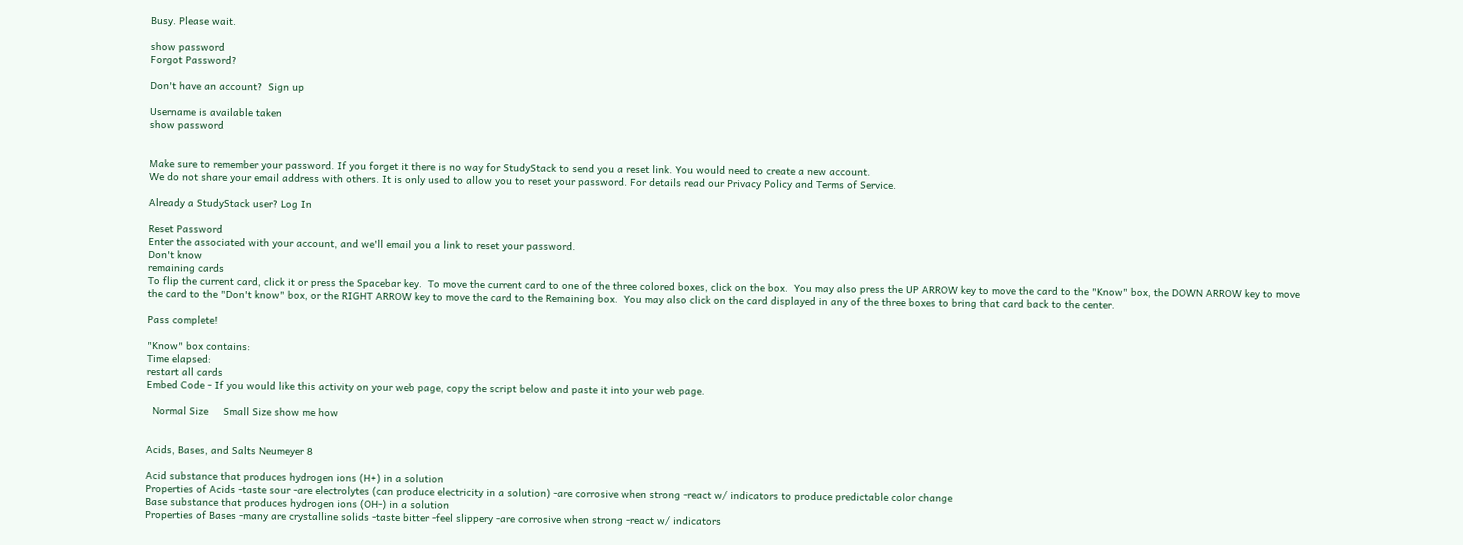Busy. Please wait.

show password
Forgot Password?

Don't have an account?  Sign up

Username is available taken
show password


Make sure to remember your password. If you forget it there is no way for StudyStack to send you a reset link. You would need to create a new account.
We do not share your email address with others. It is only used to allow you to reset your password. For details read our Privacy Policy and Terms of Service.

Already a StudyStack user? Log In

Reset Password
Enter the associated with your account, and we'll email you a link to reset your password.
Don't know
remaining cards
To flip the current card, click it or press the Spacebar key.  To move the current card to one of the three colored boxes, click on the box.  You may also press the UP ARROW key to move the card to the "Know" box, the DOWN ARROW key to move the card to the "Don't know" box, or the RIGHT ARROW key to move the card to the Remaining box.  You may also click on the card displayed in any of the three boxes to bring that card back to the center.

Pass complete!

"Know" box contains:
Time elapsed:
restart all cards
Embed Code - If you would like this activity on your web page, copy the script below and paste it into your web page.

  Normal Size     Small Size show me how


Acids, Bases, and Salts Neumeyer 8

Acid substance that produces hydrogen ions (H+) in a solution
Properties of Acids -taste sour -are electrolytes (can produce electricity in a solution) -are corrosive when strong -react w/ indicators to produce predictable color change
Base substance that produces hydrogen ions (OH-) in a solution
Properties of Bases -many are crystalline solids -taste bitter -feel slippery -are corrosive when strong -react w/ indicators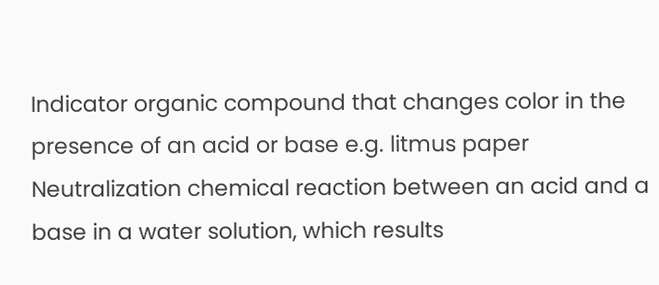Indicator organic compound that changes color in the presence of an acid or base e.g. litmus paper
Neutralization chemical reaction between an acid and a base in a water solution, which results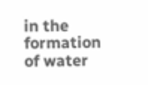in the formation of water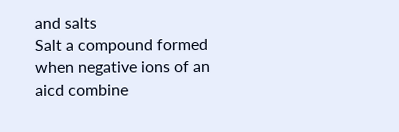and salts
Salt a compound formed when negative ions of an aicd combine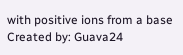with positive ions from a base
Created by: Guava24